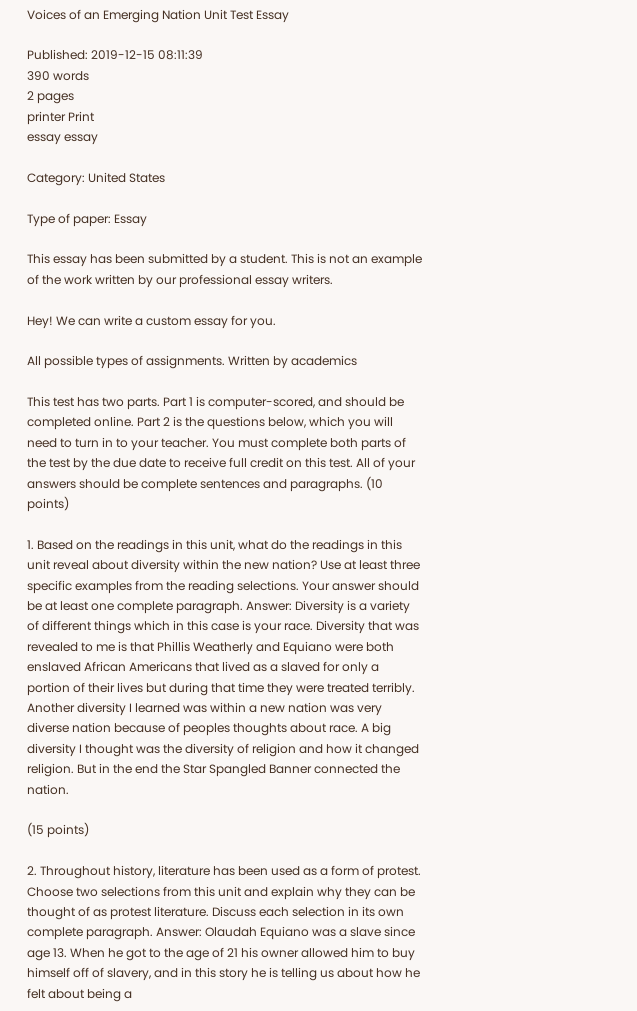Voices of an Emerging Nation Unit Test Essay

Published: 2019-12-15 08:11:39
390 words
2 pages
printer Print
essay essay

Category: United States

Type of paper: Essay

This essay has been submitted by a student. This is not an example of the work written by our professional essay writers.

Hey! We can write a custom essay for you.

All possible types of assignments. Written by academics

This test has two parts. Part 1 is computer-scored, and should be completed online. Part 2 is the questions below, which you will need to turn in to your teacher. You must complete both parts of the test by the due date to receive full credit on this test. All of your answers should be complete sentences and paragraphs. (10 points)

1. Based on the readings in this unit, what do the readings in this unit reveal about diversity within the new nation? Use at least three specific examples from the reading selections. Your answer should be at least one complete paragraph. Answer: Diversity is a variety of different things which in this case is your race. Diversity that was revealed to me is that Phillis Weatherly and Equiano were both enslaved African Americans that lived as a slaved for only a portion of their lives but during that time they were treated terribly. Another diversity I learned was within a new nation was very diverse nation because of peoples thoughts about race. A big diversity I thought was the diversity of religion and how it changed religion. But in the end the Star Spangled Banner connected the nation.

(15 points)

2. Throughout history, literature has been used as a form of protest. Choose two selections from this unit and explain why they can be thought of as protest literature. Discuss each selection in its own complete paragraph. Answer: Olaudah Equiano was a slave since age 13. When he got to the age of 21 his owner allowed him to buy himself off of slavery, and in this story he is telling us about how he felt about being a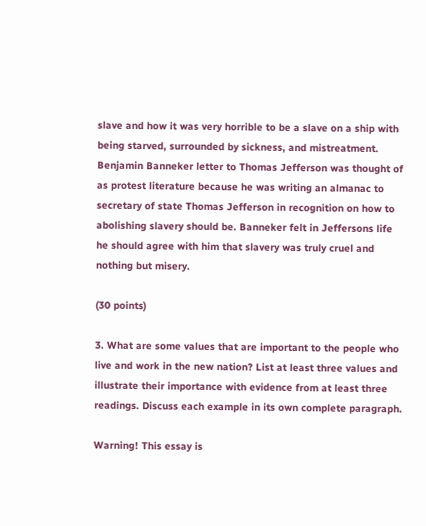slave and how it was very horrible to be a slave on a ship with being starved, surrounded by sickness, and mistreatment. Benjamin Banneker letter to Thomas Jefferson was thought of as protest literature because he was writing an almanac to secretary of state Thomas Jefferson in recognition on how to abolishing slavery should be. Banneker felt in Jeffersons life he should agree with him that slavery was truly cruel and nothing but misery.

(30 points)

3. What are some values that are important to the people who live and work in the new nation? List at least three values and illustrate their importance with evidence from at least three readings. Discuss each example in its own complete paragraph.

Warning! This essay is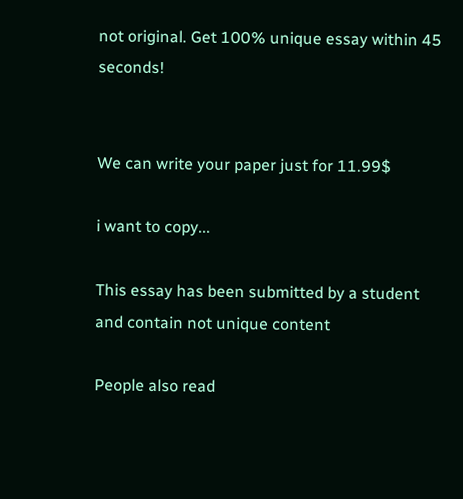not original. Get 100% unique essay within 45 seconds!


We can write your paper just for 11.99$

i want to copy...

This essay has been submitted by a student and contain not unique content

People also read